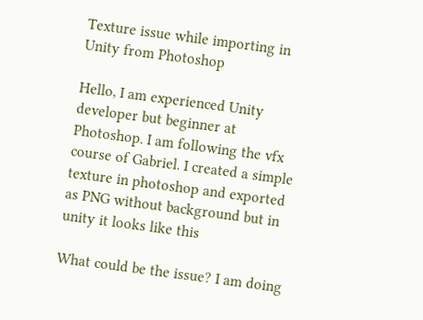Texture issue while importing in Unity from Photoshop

Hello, I am experienced Unity developer but beginner at Photoshop. I am following the vfx course of Gabriel. I created a simple texture in photoshop and exported as PNG without background but in unity it looks like this

What could be the issue? I am doing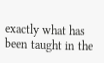exactly what has been taught in the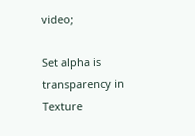video;

Set alpha is transparency in Texture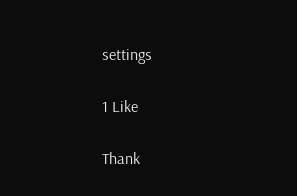settings

1 Like

Thank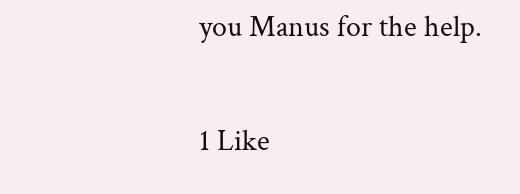you Manus for the help.

1 Like